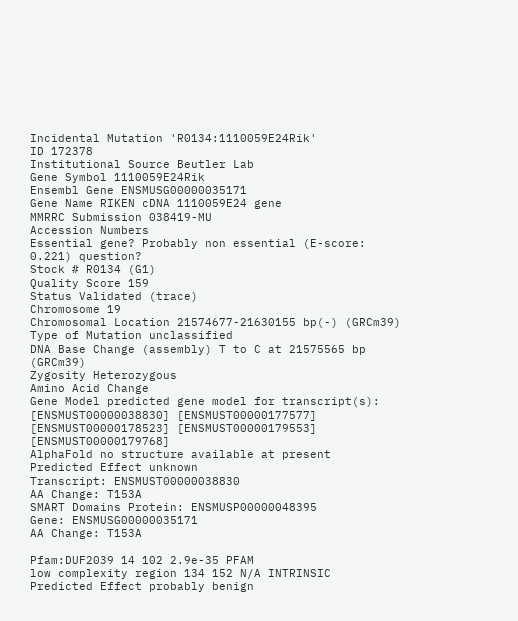Incidental Mutation 'R0134:1110059E24Rik'
ID 172378
Institutional Source Beutler Lab
Gene Symbol 1110059E24Rik
Ensembl Gene ENSMUSG00000035171
Gene Name RIKEN cDNA 1110059E24 gene
MMRRC Submission 038419-MU
Accession Numbers
Essential gene? Probably non essential (E-score: 0.221) question?
Stock # R0134 (G1)
Quality Score 159
Status Validated (trace)
Chromosome 19
Chromosomal Location 21574677-21630155 bp(-) (GRCm39)
Type of Mutation unclassified
DNA Base Change (assembly) T to C at 21575565 bp (GRCm39)
Zygosity Heterozygous
Amino Acid Change
Gene Model predicted gene model for transcript(s): [ENSMUST00000038830] [ENSMUST00000177577] [ENSMUST00000178523] [ENSMUST00000179553] [ENSMUST00000179768]
AlphaFold no structure available at present
Predicted Effect unknown
Transcript: ENSMUST00000038830
AA Change: T153A
SMART Domains Protein: ENSMUSP00000048395
Gene: ENSMUSG00000035171
AA Change: T153A

Pfam:DUF2039 14 102 2.9e-35 PFAM
low complexity region 134 152 N/A INTRINSIC
Predicted Effect probably benign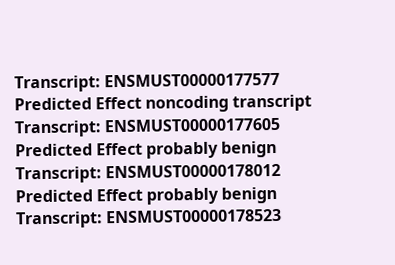Transcript: ENSMUST00000177577
Predicted Effect noncoding transcript
Transcript: ENSMUST00000177605
Predicted Effect probably benign
Transcript: ENSMUST00000178012
Predicted Effect probably benign
Transcript: ENSMUST00000178523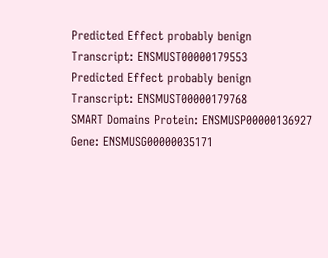Predicted Effect probably benign
Transcript: ENSMUST00000179553
Predicted Effect probably benign
Transcript: ENSMUST00000179768
SMART Domains Protein: ENSMUSP00000136927
Gene: ENSMUSG00000035171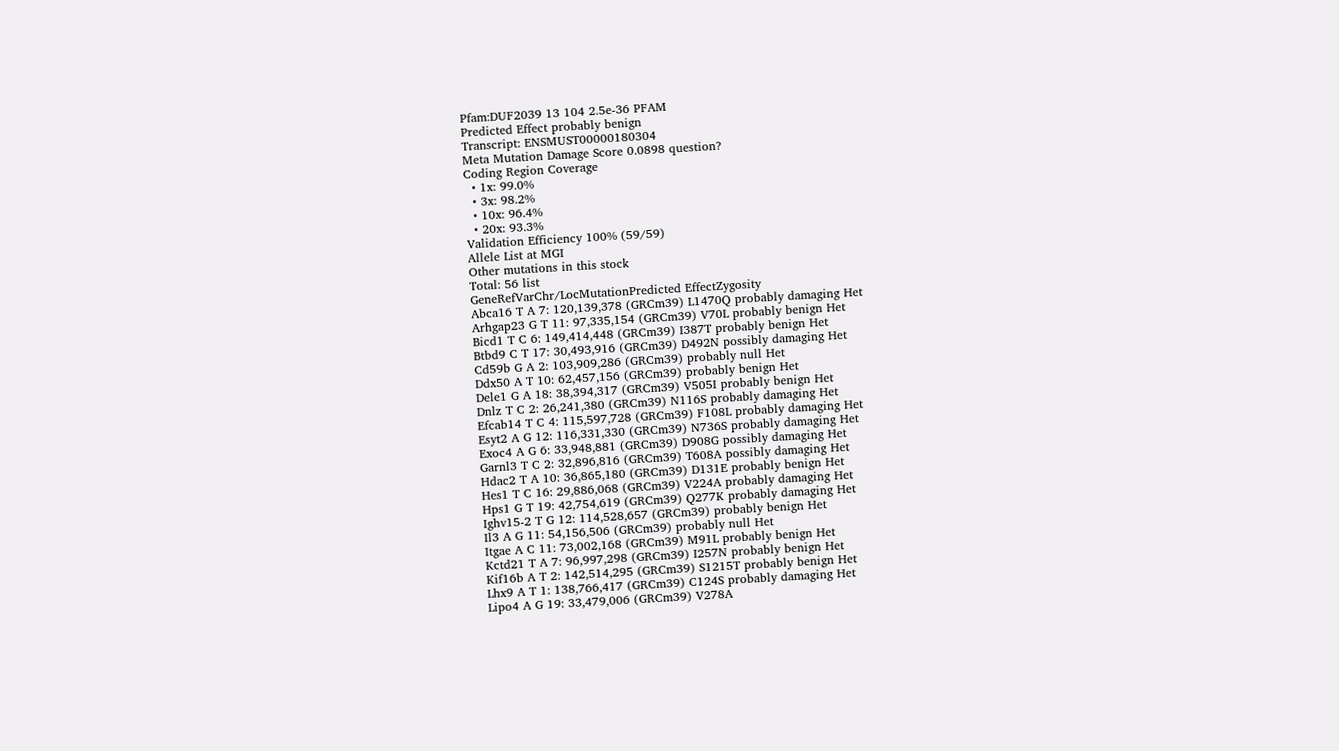Pfam:DUF2039 13 104 2.5e-36 PFAM
Predicted Effect probably benign
Transcript: ENSMUST00000180304
Meta Mutation Damage Score 0.0898 question?
Coding Region Coverage
  • 1x: 99.0%
  • 3x: 98.2%
  • 10x: 96.4%
  • 20x: 93.3%
Validation Efficiency 100% (59/59)
Allele List at MGI
Other mutations in this stock
Total: 56 list
GeneRefVarChr/LocMutationPredicted EffectZygosity
Abca16 T A 7: 120,139,378 (GRCm39) L1470Q probably damaging Het
Arhgap23 G T 11: 97,335,154 (GRCm39) V70L probably benign Het
Bicd1 T C 6: 149,414,448 (GRCm39) I387T probably benign Het
Btbd9 C T 17: 30,493,916 (GRCm39) D492N possibly damaging Het
Cd59b G A 2: 103,909,286 (GRCm39) probably null Het
Ddx50 A T 10: 62,457,156 (GRCm39) probably benign Het
Dele1 G A 18: 38,394,317 (GRCm39) V505I probably benign Het
Dnlz T C 2: 26,241,380 (GRCm39) N116S probably damaging Het
Efcab14 T C 4: 115,597,728 (GRCm39) F108L probably damaging Het
Esyt2 A G 12: 116,331,330 (GRCm39) N736S probably damaging Het
Exoc4 A G 6: 33,948,881 (GRCm39) D908G possibly damaging Het
Garnl3 T C 2: 32,896,816 (GRCm39) T608A possibly damaging Het
Hdac2 T A 10: 36,865,180 (GRCm39) D131E probably benign Het
Hes1 T C 16: 29,886,068 (GRCm39) V224A probably damaging Het
Hps1 G T 19: 42,754,619 (GRCm39) Q277K probably damaging Het
Ighv15-2 T G 12: 114,528,657 (GRCm39) probably benign Het
Il3 A G 11: 54,156,506 (GRCm39) probably null Het
Itgae A C 11: 73,002,168 (GRCm39) M91L probably benign Het
Kctd21 T A 7: 96,997,298 (GRCm39) I257N probably benign Het
Kif16b A T 2: 142,514,295 (GRCm39) S1215T probably benign Het
Lhx9 A T 1: 138,766,417 (GRCm39) C124S probably damaging Het
Lipo4 A G 19: 33,479,006 (GRCm39) V278A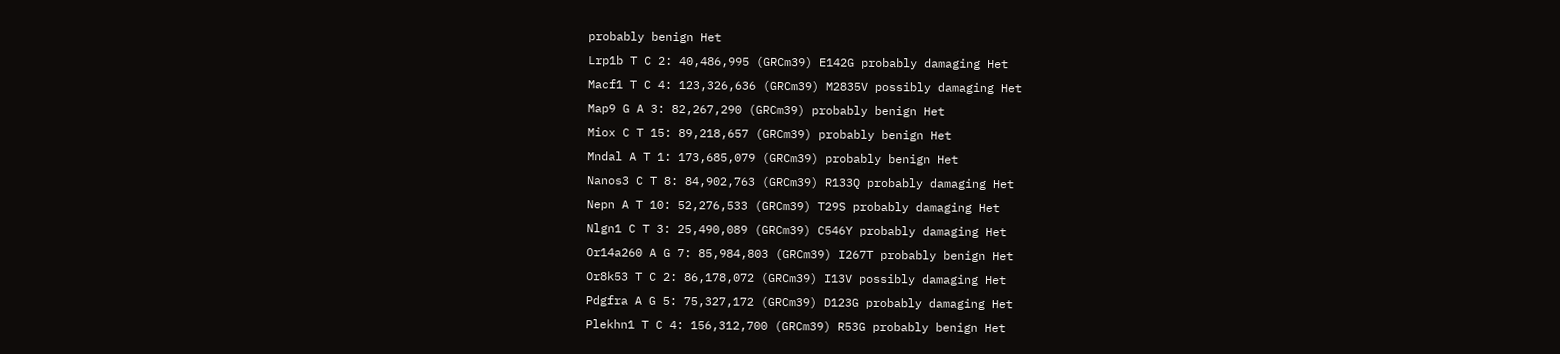probably benign Het
Lrp1b T C 2: 40,486,995 (GRCm39) E142G probably damaging Het
Macf1 T C 4: 123,326,636 (GRCm39) M2835V possibly damaging Het
Map9 G A 3: 82,267,290 (GRCm39) probably benign Het
Miox C T 15: 89,218,657 (GRCm39) probably benign Het
Mndal A T 1: 173,685,079 (GRCm39) probably benign Het
Nanos3 C T 8: 84,902,763 (GRCm39) R133Q probably damaging Het
Nepn A T 10: 52,276,533 (GRCm39) T29S probably damaging Het
Nlgn1 C T 3: 25,490,089 (GRCm39) C546Y probably damaging Het
Or14a260 A G 7: 85,984,803 (GRCm39) I267T probably benign Het
Or8k53 T C 2: 86,178,072 (GRCm39) I13V possibly damaging Het
Pdgfra A G 5: 75,327,172 (GRCm39) D123G probably damaging Het
Plekhn1 T C 4: 156,312,700 (GRCm39) R53G probably benign Het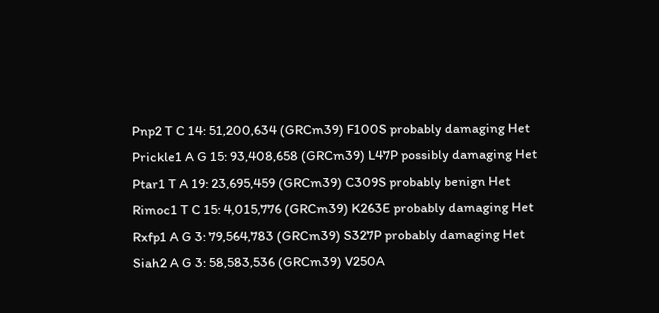Pnp2 T C 14: 51,200,634 (GRCm39) F100S probably damaging Het
Prickle1 A G 15: 93,408,658 (GRCm39) L47P possibly damaging Het
Ptar1 T A 19: 23,695,459 (GRCm39) C309S probably benign Het
Rimoc1 T C 15: 4,015,776 (GRCm39) K263E probably damaging Het
Rxfp1 A G 3: 79,564,783 (GRCm39) S327P probably damaging Het
Siah2 A G 3: 58,583,536 (GRCm39) V250A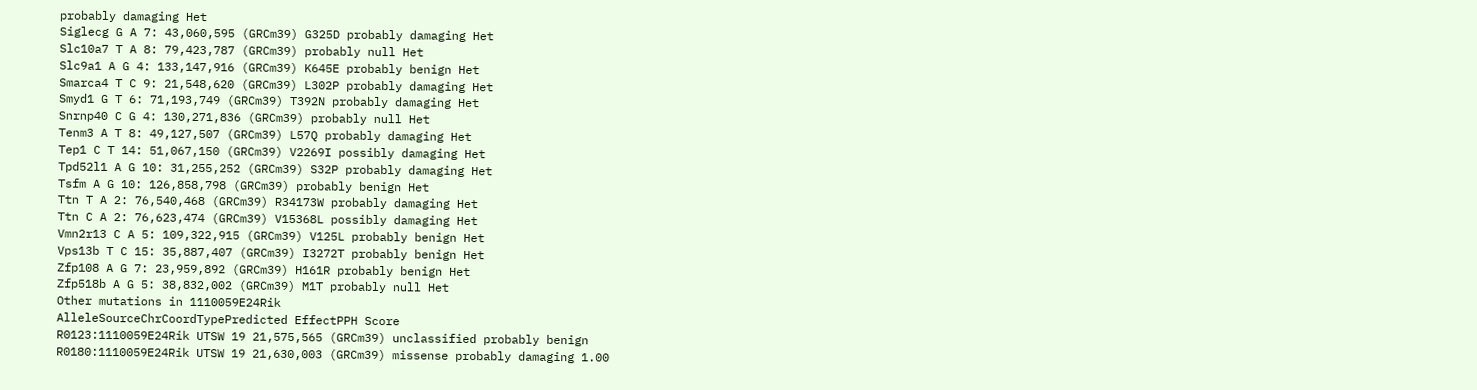probably damaging Het
Siglecg G A 7: 43,060,595 (GRCm39) G325D probably damaging Het
Slc10a7 T A 8: 79,423,787 (GRCm39) probably null Het
Slc9a1 A G 4: 133,147,916 (GRCm39) K645E probably benign Het
Smarca4 T C 9: 21,548,620 (GRCm39) L302P probably damaging Het
Smyd1 G T 6: 71,193,749 (GRCm39) T392N probably damaging Het
Snrnp40 C G 4: 130,271,836 (GRCm39) probably null Het
Tenm3 A T 8: 49,127,507 (GRCm39) L57Q probably damaging Het
Tep1 C T 14: 51,067,150 (GRCm39) V2269I possibly damaging Het
Tpd52l1 A G 10: 31,255,252 (GRCm39) S32P probably damaging Het
Tsfm A G 10: 126,858,798 (GRCm39) probably benign Het
Ttn T A 2: 76,540,468 (GRCm39) R34173W probably damaging Het
Ttn C A 2: 76,623,474 (GRCm39) V15368L possibly damaging Het
Vmn2r13 C A 5: 109,322,915 (GRCm39) V125L probably benign Het
Vps13b T C 15: 35,887,407 (GRCm39) I3272T probably benign Het
Zfp108 A G 7: 23,959,892 (GRCm39) H161R probably benign Het
Zfp518b A G 5: 38,832,002 (GRCm39) M1T probably null Het
Other mutations in 1110059E24Rik
AlleleSourceChrCoordTypePredicted EffectPPH Score
R0123:1110059E24Rik UTSW 19 21,575,565 (GRCm39) unclassified probably benign
R0180:1110059E24Rik UTSW 19 21,630,003 (GRCm39) missense probably damaging 1.00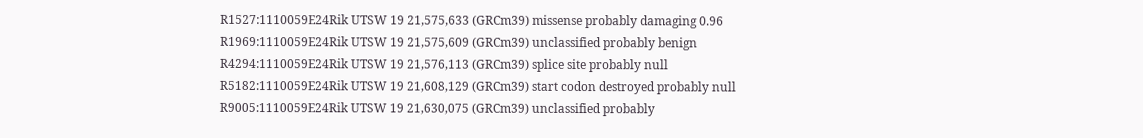R1527:1110059E24Rik UTSW 19 21,575,633 (GRCm39) missense probably damaging 0.96
R1969:1110059E24Rik UTSW 19 21,575,609 (GRCm39) unclassified probably benign
R4294:1110059E24Rik UTSW 19 21,576,113 (GRCm39) splice site probably null
R5182:1110059E24Rik UTSW 19 21,608,129 (GRCm39) start codon destroyed probably null
R9005:1110059E24Rik UTSW 19 21,630,075 (GRCm39) unclassified probably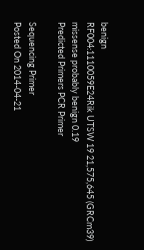benign
RF004:1110059E24Rik UTSW 19 21,575,645 (GRCm39) missense probably benign 0.19
Predicted Primers PCR Primer

Sequencing Primer
Posted On 2014-04-21